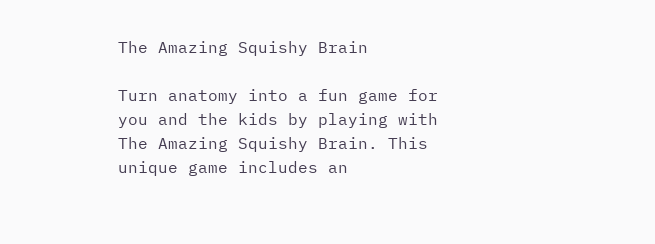The Amazing Squishy Brain

Turn anatomy into a fun game for you and the kids by playing with The Amazing Squishy Brain. This unique game includes an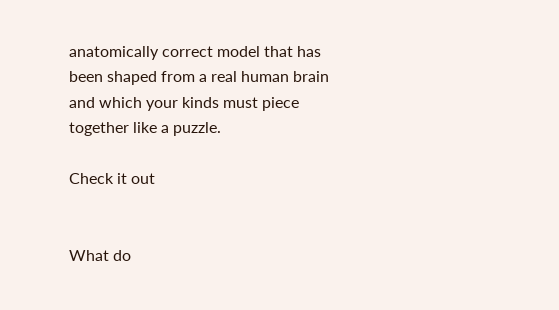anatomically correct model that has been shaped from a real human brain and which your kinds must piece together like a puzzle.

Check it out


What do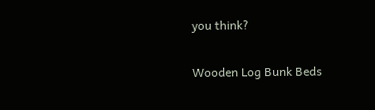you think?

Wooden Log Bunk Beds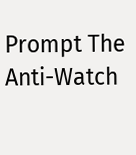Prompt The Anti-Watch